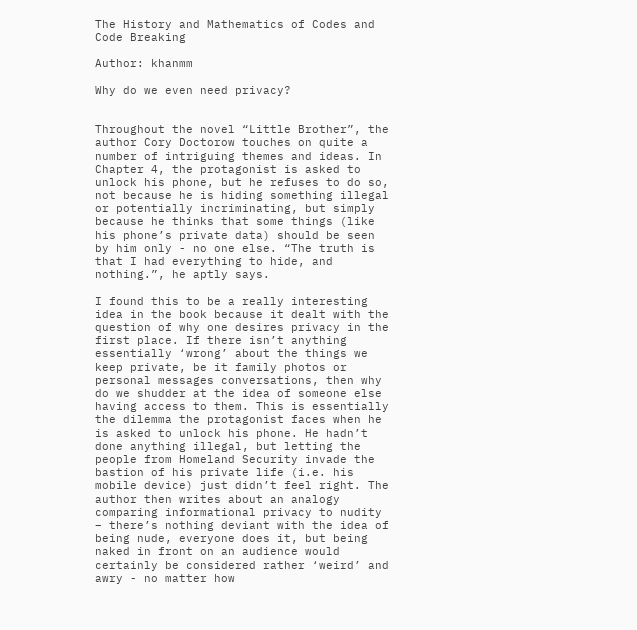The History and Mathematics of Codes and Code Breaking

Author: khanmm

Why do we even need privacy?


Throughout the novel “Little Brother”, the author Cory Doctorow touches on quite a number of intriguing themes and ideas. In Chapter 4, the protagonist is asked to unlock his phone, but he refuses to do so, not because he is hiding something illegal or potentially incriminating, but simply because he thinks that some things (like his phone’s private data) should be seen by him only - no one else. “The truth is that I had everything to hide, and nothing.”, he aptly says.

I found this to be a really interesting idea in the book because it dealt with the question of why one desires privacy in the first place. If there isn’t anything essentially ‘wrong’ about the things we keep private, be it family photos or personal messages conversations, then why do we shudder at the idea of someone else having access to them. This is essentially the dilemma the protagonist faces when he is asked to unlock his phone. He hadn’t done anything illegal, but letting the people from Homeland Security invade the bastion of his private life (i.e. his mobile device) just didn’t feel right. The author then writes about an analogy comparing informational privacy to nudity – there’s nothing deviant with the idea of being nude, everyone does it, but being naked in front on an audience would certainly be considered rather ‘weird’ and awry - no matter how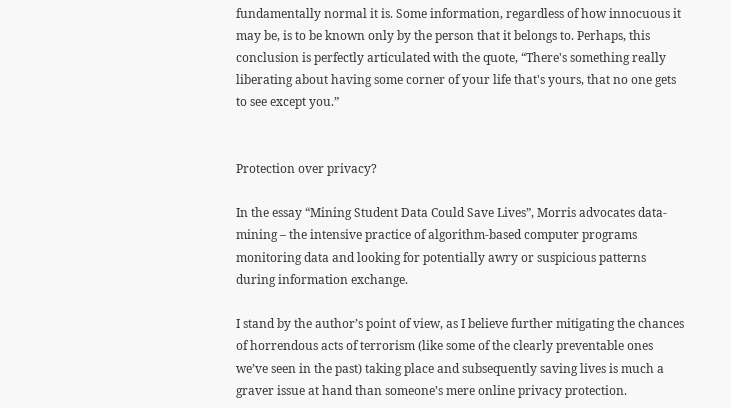fundamentally normal it is. Some information, regardless of how innocuous it may be, is to be known only by the person that it belongs to. Perhaps, this conclusion is perfectly articulated with the quote, “There's something really liberating about having some corner of your life that's yours, that no one gets to see except you.”


Protection over privacy?

In the essay “Mining Student Data Could Save Lives”, Morris advocates data-mining – the intensive practice of algorithm-based computer programs monitoring data and looking for potentially awry or suspicious patterns during information exchange.

I stand by the author’s point of view, as I believe further mitigating the chances of horrendous acts of terrorism (like some of the clearly preventable ones we’ve seen in the past) taking place and subsequently saving lives is much a graver issue at hand than someone’s mere online privacy protection.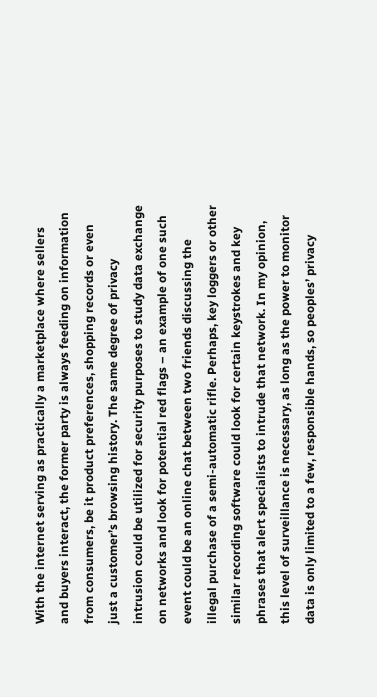With the internet serving as practically a marketplace where sellers and buyers interact, the former party is always feeding on information from consumers, be it product preferences, shopping records or even just a customer’s browsing history. The same degree of privacy intrusion could be utilized for security purposes to study data exchange on networks and look for potential red flags – an example of one such event could be an online chat between two friends discussing the illegal purchase of a semi-automatic rifle. Perhaps, key loggers or other similar recording software could look for certain keystrokes and key phrases that alert specialists to intrude that network. In my opinion, this level of surveillance is necessary, as long as the power to monitor data is only limited to a few, responsible hands, so peoples’ privacy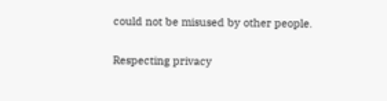could not be misused by other people.

Respecting privacy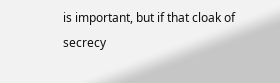is important, but if that cloak of secrecy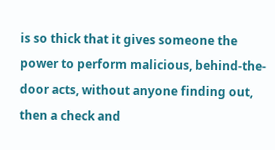is so thick that it gives someone the power to perform malicious, behind-the-door acts, without anyone finding out, then a check and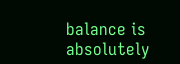balance is absolutely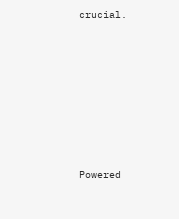crucial.







Powered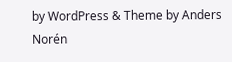by WordPress & Theme by Anders Norén